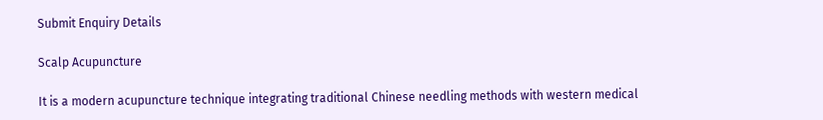Submit Enquiry Details

Scalp Acupuncture

It is a modern acupuncture technique integrating traditional Chinese needling methods with western medical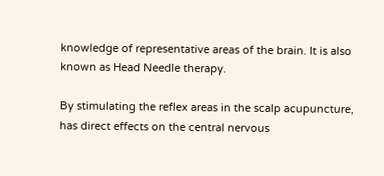knowledge of representative areas of the brain. It is also known as Head Needle therapy.

By stimulating the reflex areas in the scalp acupuncture, has direct effects on the central nervous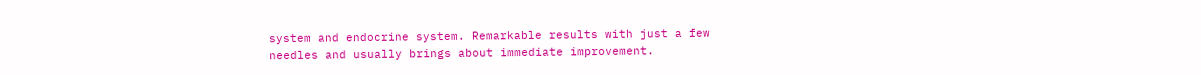system and endocrine system. Remarkable results with just a few needles and usually brings about immediate improvement.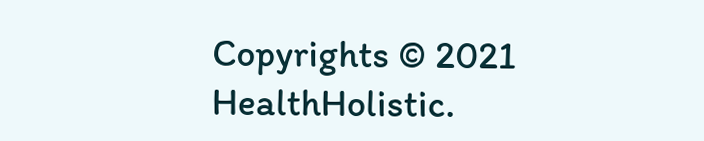Copyrights © 2021 HealthHolistic.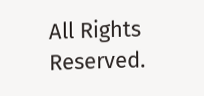All Rights Reserved.